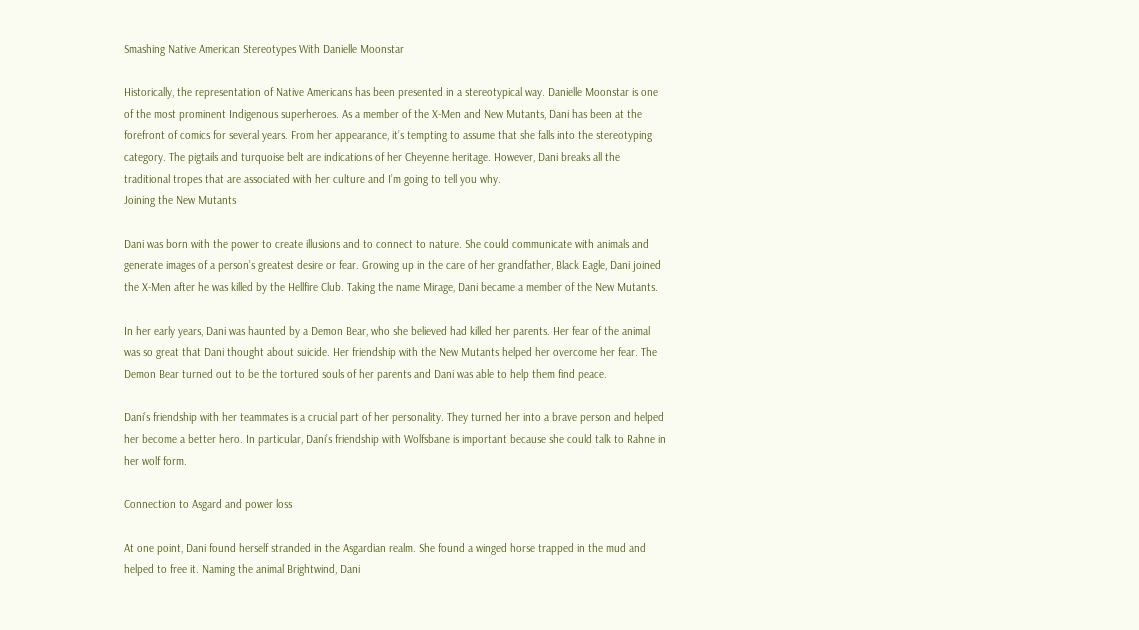Smashing Native American Stereotypes With Danielle Moonstar

Historically, the representation of Native Americans has been presented in a stereotypical way. Danielle Moonstar is one of the most prominent Indigenous superheroes. As a member of the X-Men and New Mutants, Dani has been at the forefront of comics for several years. From her appearance, it’s tempting to assume that she falls into the stereotyping category. The pigtails and turquoise belt are indications of her Cheyenne heritage. However, Dani breaks all the traditional tropes that are associated with her culture and I’m going to tell you why.
Joining the New Mutants

Dani was born with the power to create illusions and to connect to nature. She could communicate with animals and generate images of a person’s greatest desire or fear. Growing up in the care of her grandfather, Black Eagle, Dani joined the X-Men after he was killed by the Hellfire Club. Taking the name Mirage, Dani became a member of the New Mutants.

In her early years, Dani was haunted by a Demon Bear, who she believed had killed her parents. Her fear of the animal was so great that Dani thought about suicide. Her friendship with the New Mutants helped her overcome her fear. The Demon Bear turned out to be the tortured souls of her parents and Dani was able to help them find peace.

Dani’s friendship with her teammates is a crucial part of her personality. They turned her into a brave person and helped her become a better hero. In particular, Dani’s friendship with Wolfsbane is important because she could talk to Rahne in her wolf form.

Connection to Asgard and power loss

At one point, Dani found herself stranded in the Asgardian realm. She found a winged horse trapped in the mud and helped to free it. Naming the animal Brightwind, Dani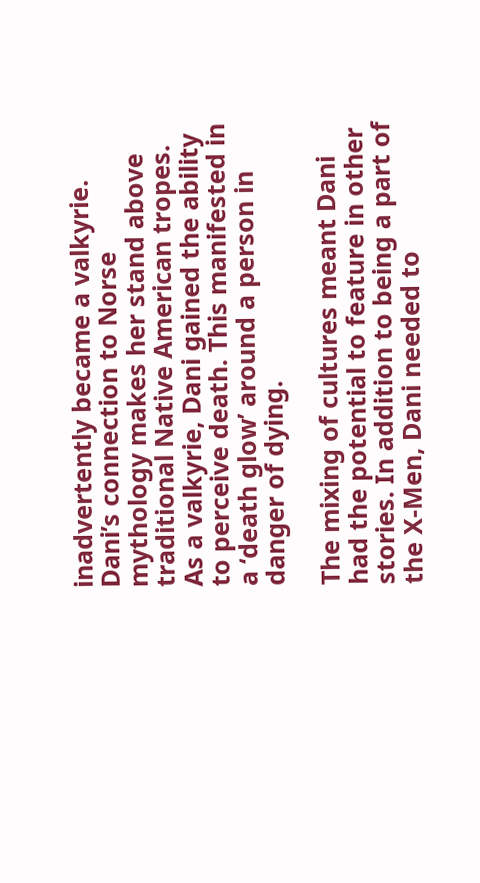inadvertently became a valkyrie. Dani’s connection to Norse mythology makes her stand above traditional Native American tropes. As a valkyrie, Dani gained the ability to perceive death. This manifested in a ‘death glow’ around a person in danger of dying.

The mixing of cultures meant Dani had the potential to feature in other stories. In addition to being a part of the X-Men, Dani needed to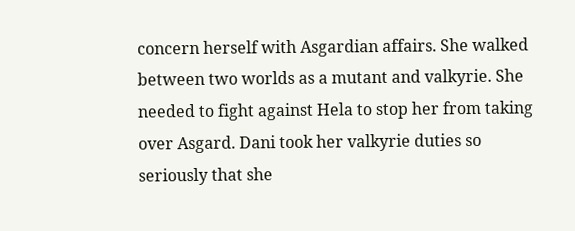concern herself with Asgardian affairs. She walked between two worlds as a mutant and valkyrie. She needed to fight against Hela to stop her from taking over Asgard. Dani took her valkyrie duties so seriously that she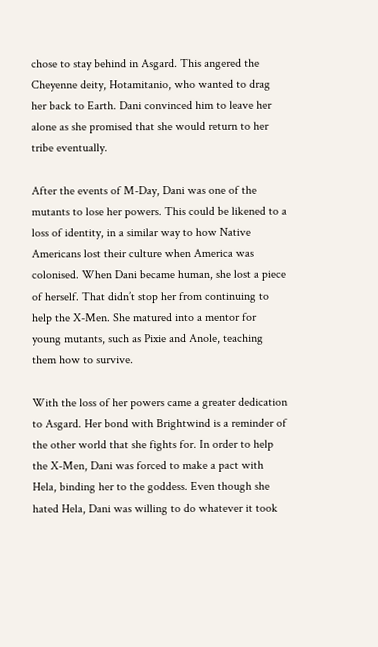chose to stay behind in Asgard. This angered the Cheyenne deity, Hotamitanio, who wanted to drag her back to Earth. Dani convinced him to leave her alone as she promised that she would return to her tribe eventually.

After the events of M-Day, Dani was one of the mutants to lose her powers. This could be likened to a loss of identity, in a similar way to how Native Americans lost their culture when America was colonised. When Dani became human, she lost a piece of herself. That didn’t stop her from continuing to help the X-Men. She matured into a mentor for young mutants, such as Pixie and Anole, teaching them how to survive.

With the loss of her powers came a greater dedication to Asgard. Her bond with Brightwind is a reminder of the other world that she fights for. In order to help the X-Men, Dani was forced to make a pact with Hela, binding her to the goddess. Even though she hated Hela, Dani was willing to do whatever it took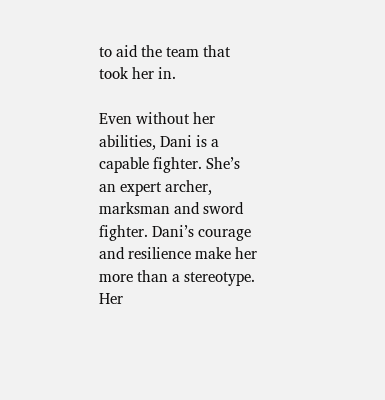to aid the team that took her in.

Even without her abilities, Dani is a capable fighter. She’s an expert archer, marksman and sword fighter. Dani’s courage and resilience make her more than a stereotype. Her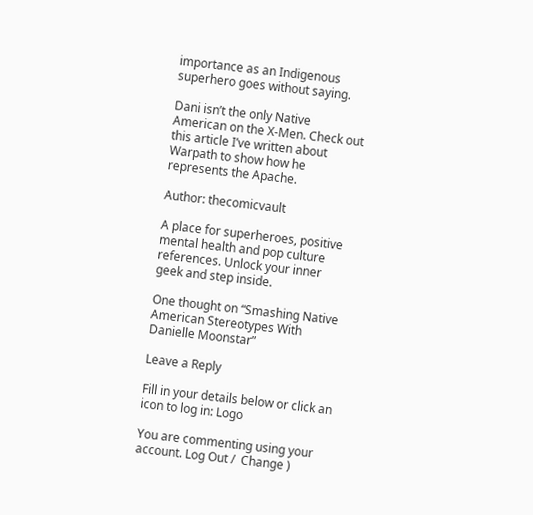importance as an Indigenous superhero goes without saying.

Dani isn’t the only Native American on the X-Men. Check out this article I’ve written about Warpath to show how he represents the Apache.

Author: thecomicvault

A place for superheroes, positive mental health and pop culture references. Unlock your inner geek and step inside.

One thought on “Smashing Native American Stereotypes With Danielle Moonstar”

Leave a Reply

Fill in your details below or click an icon to log in: Logo

You are commenting using your account. Log Out /  Change )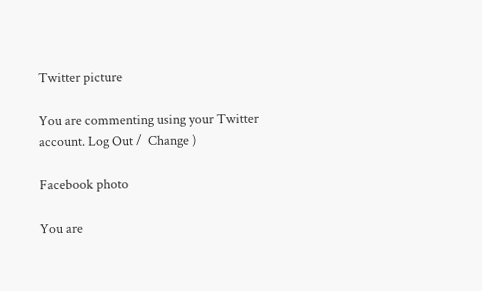Twitter picture

You are commenting using your Twitter account. Log Out /  Change )

Facebook photo

You are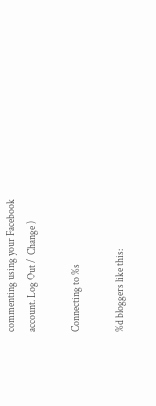commenting using your Facebook account. Log Out /  Change )

Connecting to %s

%d bloggers like this: